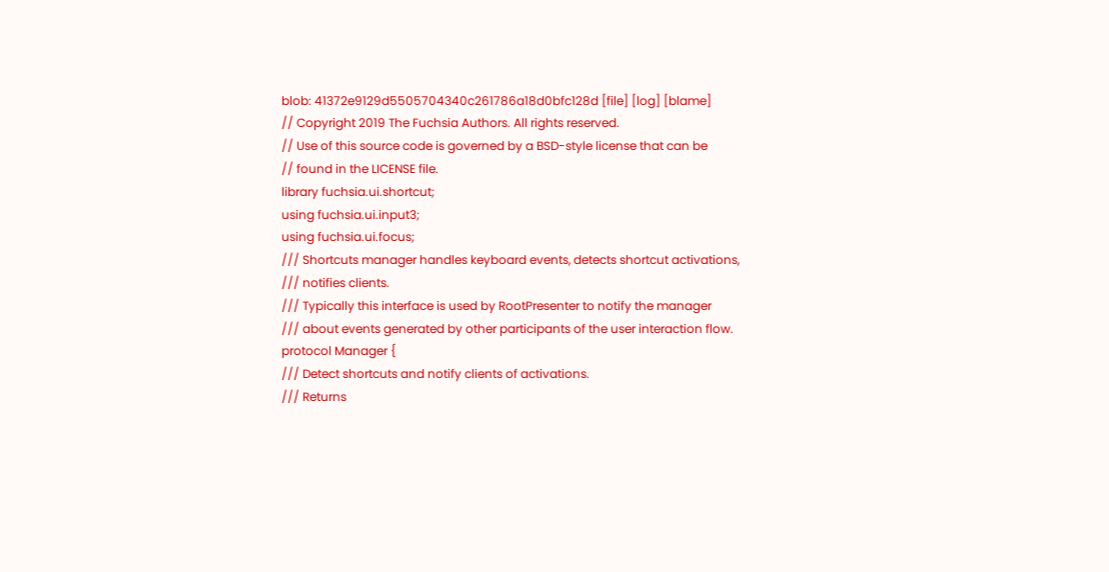blob: 41372e9129d5505704340c261786a18d0bfc128d [file] [log] [blame]
// Copyright 2019 The Fuchsia Authors. All rights reserved.
// Use of this source code is governed by a BSD-style license that can be
// found in the LICENSE file.
library fuchsia.ui.shortcut;
using fuchsia.ui.input3;
using fuchsia.ui.focus;
/// Shortcuts manager handles keyboard events, detects shortcut activations,
/// notifies clients.
/// Typically this interface is used by RootPresenter to notify the manager
/// about events generated by other participants of the user interaction flow.
protocol Manager {
/// Detect shortcuts and notify clients of activations.
/// Returns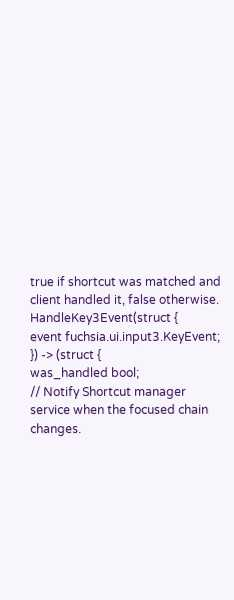true if shortcut was matched and client handled it, false otherwise.
HandleKey3Event(struct {
event fuchsia.ui.input3.KeyEvent;
}) -> (struct {
was_handled bool;
// Notify Shortcut manager service when the focused chain changes.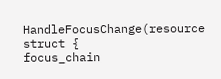HandleFocusChange(resource struct {
focus_chain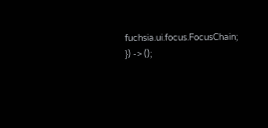fuchsia.ui.focus.FocusChain;
}) -> ();